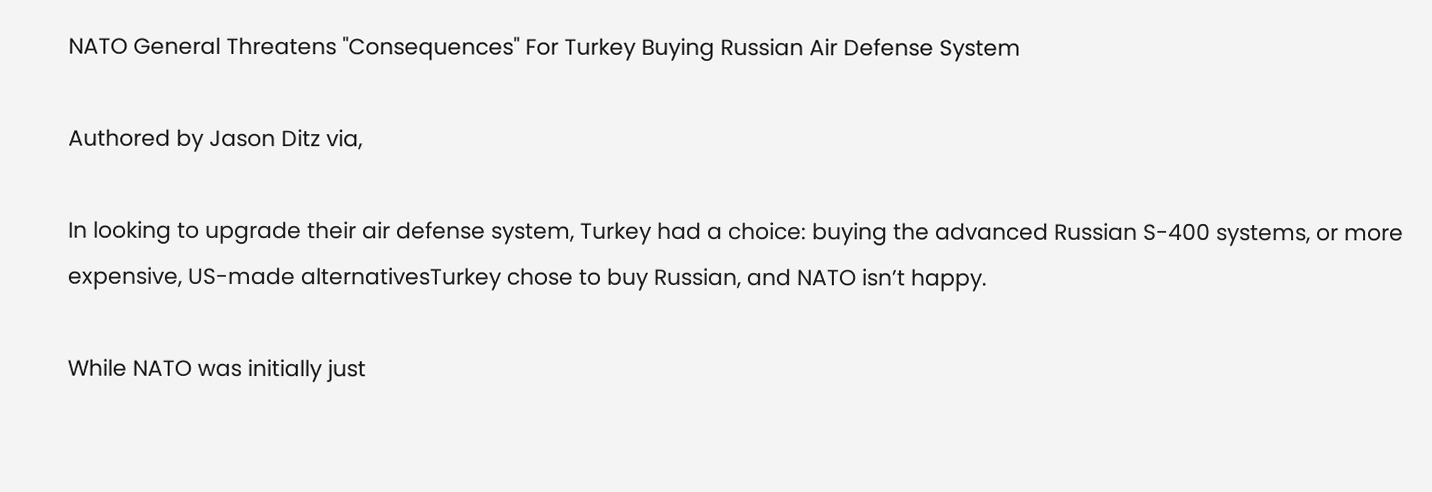NATO General Threatens "Consequences" For Turkey Buying Russian Air Defense System

Authored by Jason Ditz via,

In looking to upgrade their air defense system, Turkey had a choice: buying the advanced Russian S-400 systems, or more expensive, US-made alternativesTurkey chose to buy Russian, and NATO isn’t happy.

While NATO was initially just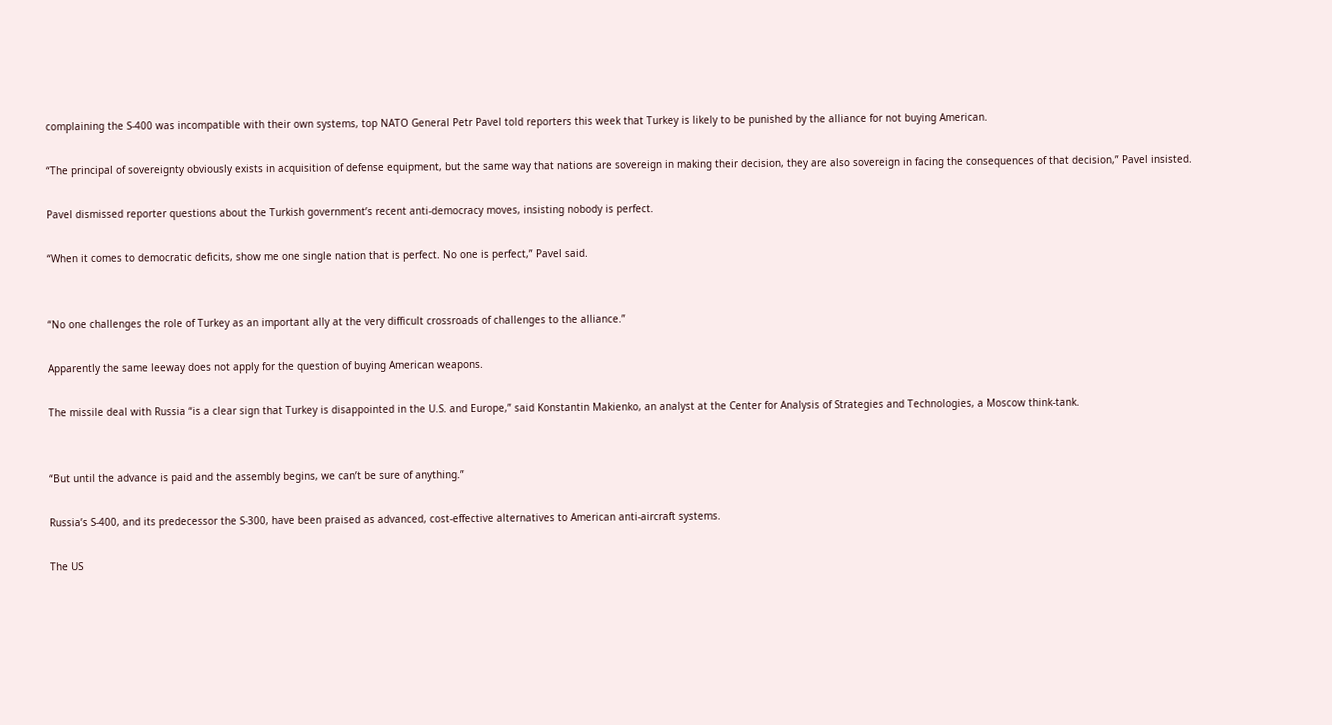complaining the S-400 was incompatible with their own systems, top NATO General Petr Pavel told reporters this week that Turkey is likely to be punished by the alliance for not buying American.

“The principal of sovereignty obviously exists in acquisition of defense equipment, but the same way that nations are sovereign in making their decision, they are also sovereign in facing the consequences of that decision,” Pavel insisted.

Pavel dismissed reporter questions about the Turkish government’s recent anti-democracy moves, insisting nobody is perfect.

“When it comes to democratic deficits, show me one single nation that is perfect. No one is perfect,” Pavel said.


“No one challenges the role of Turkey as an important ally at the very difficult crossroads of challenges to the alliance.”

Apparently the same leeway does not apply for the question of buying American weapons.

The missile deal with Russia “is a clear sign that Turkey is disappointed in the U.S. and Europe,” said Konstantin Makienko, an analyst at the Center for Analysis of Strategies and Technologies, a Moscow think-tank.


“But until the advance is paid and the assembly begins, we can’t be sure of anything.”

Russia’s S-400, and its predecessor the S-300, have been praised as advanced, cost-effective alternatives to American anti-aircraft systems.

The US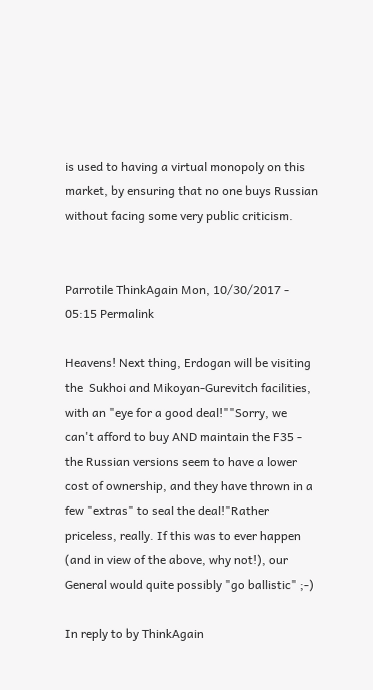is used to having a virtual monopoly on this market, by ensuring that no one buys Russian without facing some very public criticism.


Parrotile ThinkAgain Mon, 10/30/2017 - 05:15 Permalink

Heavens! Next thing, Erdogan will be visiting the  Sukhoi and Mikoyan-Gurevitch facilities, with an "eye for a good deal!""Sorry, we can't afford to buy AND maintain the F35 - the Russian versions seem to have a lower cost of ownership, and they have thrown in a few "extras" to seal the deal!"Rather priceless, really. If this was to ever happen (and in view of the above, why not!), our General would quite possibly "go ballistic" ;-)

In reply to by ThinkAgain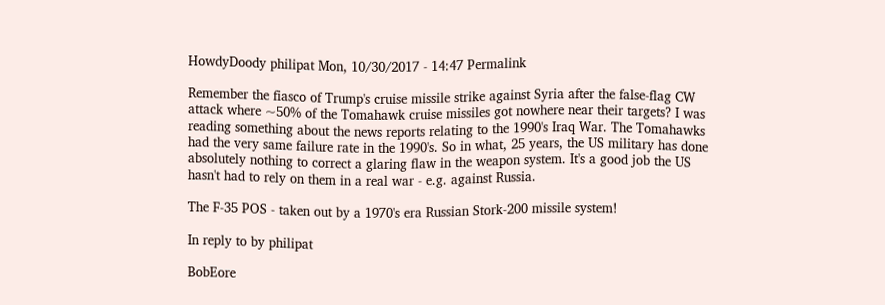HowdyDoody philipat Mon, 10/30/2017 - 14:47 Permalink

Remember the fiasco of Trump's cruise missile strike against Syria after the false-flag CW attack where ~50% of the Tomahawk cruise missiles got nowhere near their targets? I was reading something about the news reports relating to the 1990's Iraq War. The Tomahawks had the very same failure rate in the 1990's. So in what, 25 years, the US military has done absolutely nothing to correct a glaring flaw in the weapon system. It's a good job the US hasn't had to rely on them in a real war - e.g. against Russia.

The F-35 POS - taken out by a 1970's era Russian Stork-200 missile system!

In reply to by philipat

BobEore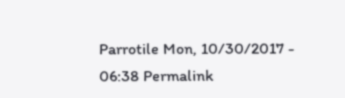Parrotile Mon, 10/30/2017 - 06:38 Permalink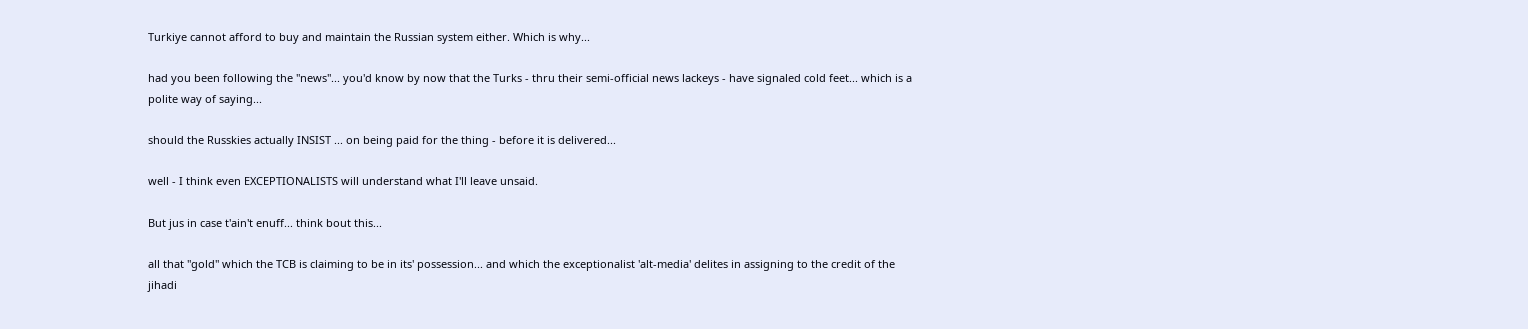Turkiye cannot afford to buy and maintain the Russian system either. Which is why...

had you been following the "news"... you'd know by now that the Turks - thru their semi-official news lackeys - have signaled cold feet... which is a polite way of saying...

should the Russkies actually INSIST ... on being paid for the thing - before it is delivered...

well - I think even EXCEPTIONALISTS will understand what I'll leave unsaid.

But jus in case t'ain't enuff... think bout this...

all that "gold" which the TCB is claiming to be in its' possession... and which the exceptionalist 'alt-media' delites in assigning to the credit of the jihadi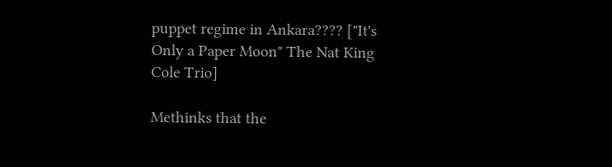puppet regime in Ankara???? ["It's Only a Paper Moon" The Nat King Cole Trio]

Methinks that the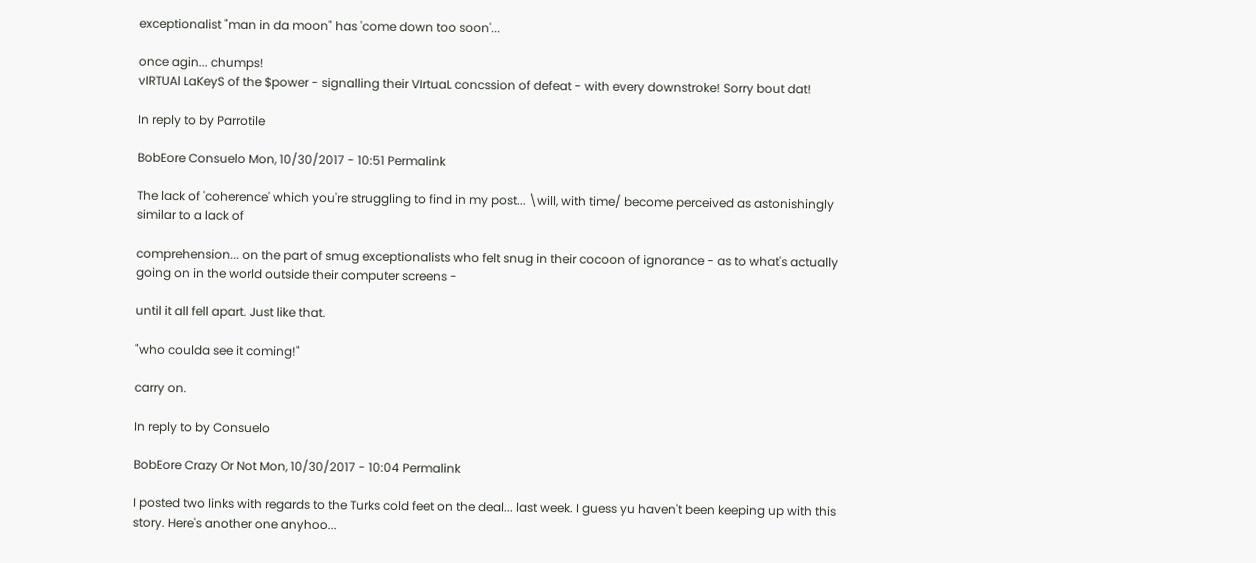exceptionalist "man in da moon" has 'come down too soon'...

once agin... chumps!
vIRTUAl LaKeyS of the $power - signalling their VIrtuaL concssion of defeat - with every downstroke! Sorry bout dat!

In reply to by Parrotile

BobEore Consuelo Mon, 10/30/2017 - 10:51 Permalink

The lack of 'coherence' which you're struggling to find in my post... \will, with time/ become perceived as astonishingly similar to a lack of

comprehension... on the part of smug exceptionalists who felt snug in their cocoon of ignorance - as to what's actually going on in the world outside their computer screens -

until it all fell apart. Just like that.

"who coulda see it coming!"

carry on.

In reply to by Consuelo

BobEore Crazy Or Not Mon, 10/30/2017 - 10:04 Permalink

I posted two links with regards to the Turks cold feet on the deal... last week. I guess yu haven't been keeping up with this story. Here's another one anyhoo...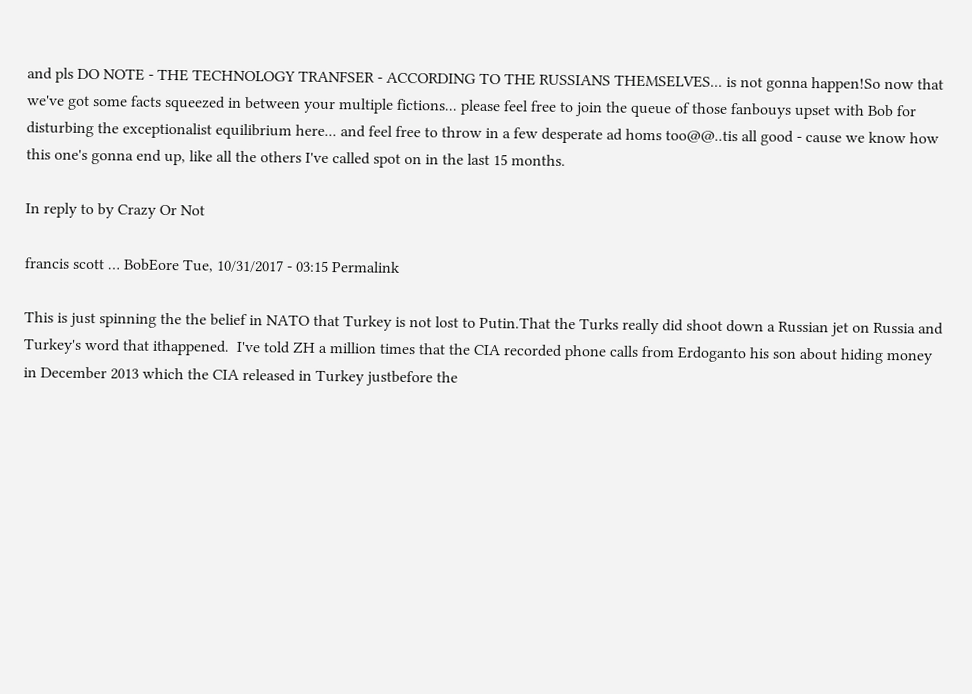and pls DO NOTE - THE TECHNOLOGY TRANFSER - ACCORDING TO THE RUSSIANS THEMSELVES... is not gonna happen!So now that we've got some facts squeezed in between your multiple fictions... please feel free to join the queue of those fanbouys upset with Bob for disturbing the exceptionalist equilibrium here... and feel free to throw in a few desperate ad homs too@@..tis all good - cause we know how this one's gonna end up, like all the others I've called spot on in the last 15 months.

In reply to by Crazy Or Not

francis scott … BobEore Tue, 10/31/2017 - 03:15 Permalink

This is just spinning the the belief in NATO that Turkey is not lost to Putin.That the Turks really did shoot down a Russian jet on Russia and Turkey's word that ithappened.  I've told ZH a million times that the CIA recorded phone calls from Erdoganto his son about hiding money in December 2013 which the CIA released in Turkey justbefore the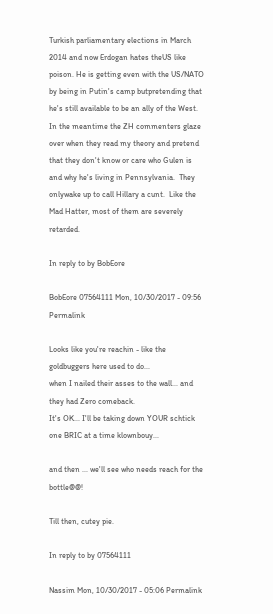Turkish parliamentary elections in March 2014 and now Erdogan hates theUS like poison. He is getting even with the US/NATO by being in Putin's camp butpretending that he's still available to be an ally of the West. In the meantime the ZH commenters glaze over when they read my theory and pretend that they don't know or care who Gulen is and why he's living in Pennsylvania.  They onlywake up to call Hillary a cunt.  Like the Mad Hatter, most of them are severely retarded.

In reply to by BobEore

BobEore 07564111 Mon, 10/30/2017 - 09:56 Permalink

Looks like you're reachin - like the goldbuggers here used to do...
when I nailed their asses to the wall... and they had Zero comeback.
It's OK... I'll be taking down YOUR schtick one BRIC at a time klownbouy...

and then ... we'll see who needs reach for the bottle@@!

Till then, cutey pie.

In reply to by 07564111

Nassim Mon, 10/30/2017 - 05:06 Permalink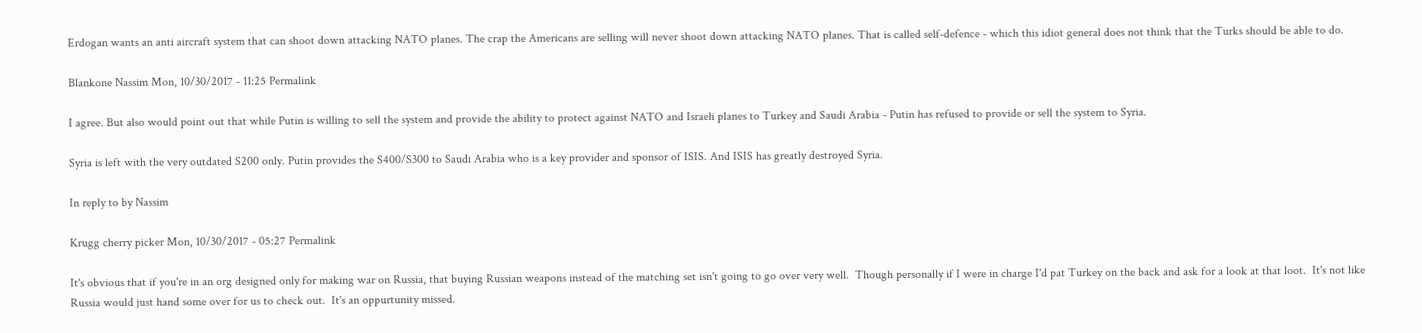Erdogan wants an anti aircraft system that can shoot down attacking NATO planes. The crap the Americans are selling will never shoot down attacking NATO planes. That is called self-defence - which this idiot general does not think that the Turks should be able to do.

Blankone Nassim Mon, 10/30/2017 - 11:25 Permalink

I agree. But also would point out that while Putin is willing to sell the system and provide the ability to protect against NATO and Israeli planes to Turkey and Saudi Arabia - Putin has refused to provide or sell the system to Syria.

Syria is left with the very outdated S200 only. Putin provides the S400/S300 to Saudi Arabia who is a key provider and sponsor of ISIS. And ISIS has greatly destroyed Syria.

In reply to by Nassim

Krugg cherry picker Mon, 10/30/2017 - 05:27 Permalink

It's obvious that if you're in an org designed only for making war on Russia, that buying Russian weapons instead of the matching set isn't going to go over very well.  Though personally if I were in charge I'd pat Turkey on the back and ask for a look at that loot.  It's not like Russia would just hand some over for us to check out.  It's an oppurtunity missed.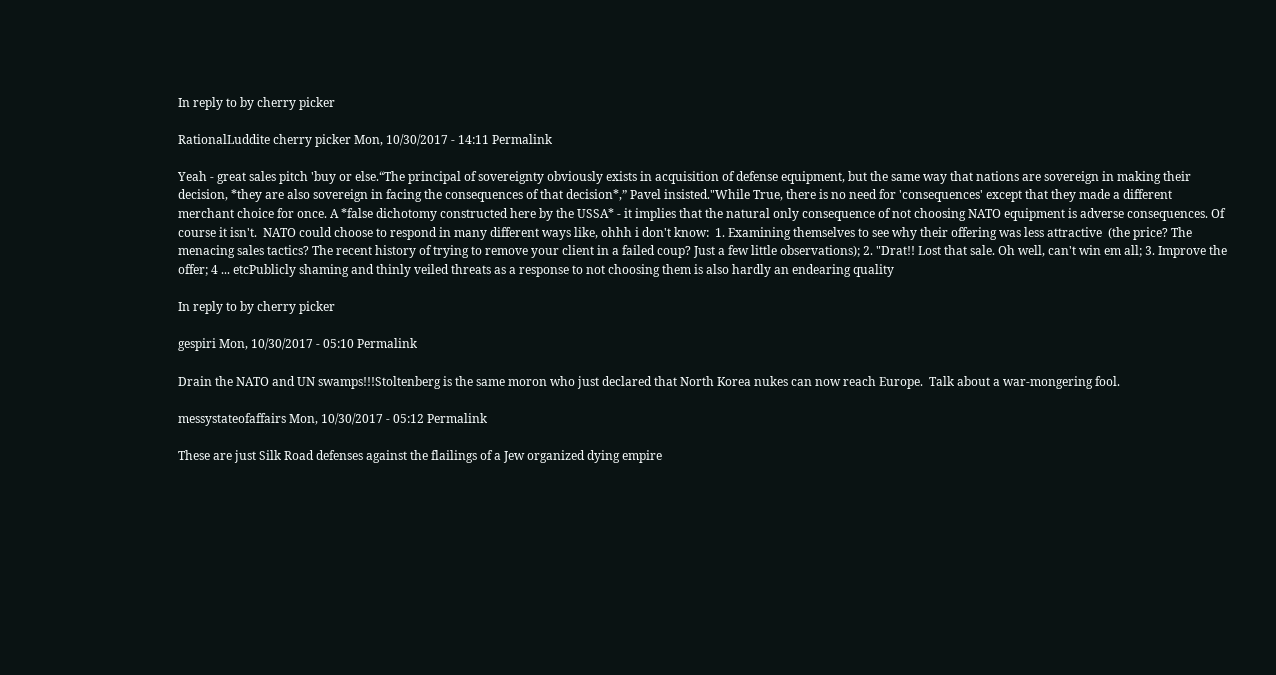In reply to by cherry picker

RationalLuddite cherry picker Mon, 10/30/2017 - 14:11 Permalink

Yeah - great sales pitch 'buy or else.“The principal of sovereignty obviously exists in acquisition of defense equipment, but the same way that nations are sovereign in making their decision, *they are also sovereign in facing the consequences of that decision*,” Pavel insisted."While True, there is no need for 'consequences' except that they made a different merchant choice for once. A *false dichotomy constructed here by the USSA* - it implies that the natural only consequence of not choosing NATO equipment is adverse consequences. Of course it isn't.  NATO could choose to respond in many different ways like, ohhh i don't know:  1. Examining themselves to see why their offering was less attractive  (the price? The menacing sales tactics? The recent history of trying to remove your client in a failed coup? Just a few little observations); 2. "Drat!! Lost that sale. Oh well, can't win em all; 3. Improve the offer; 4 ... etcPublicly shaming and thinly veiled threats as a response to not choosing them is also hardly an endearing quality

In reply to by cherry picker

gespiri Mon, 10/30/2017 - 05:10 Permalink

Drain the NATO and UN swamps!!!Stoltenberg is the same moron who just declared that North Korea nukes can now reach Europe.  Talk about a war-mongering fool.

messystateofaffairs Mon, 10/30/2017 - 05:12 Permalink

These are just Silk Road defenses against the flailings of a Jew organized dying empire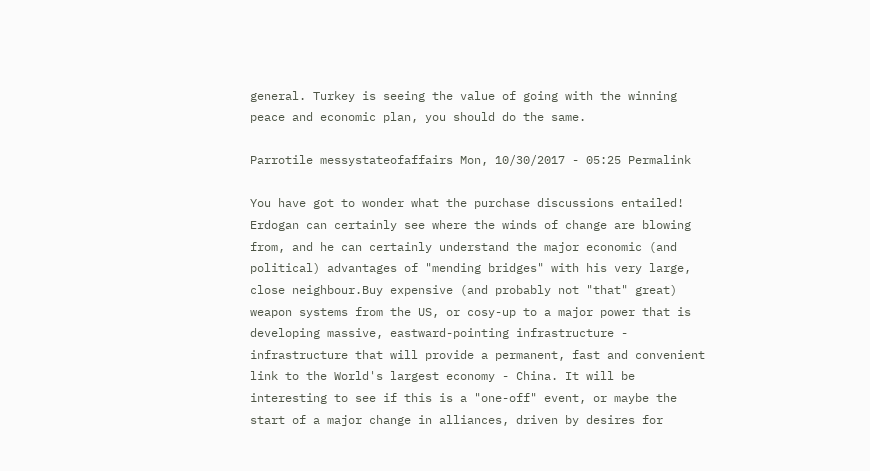general. Turkey is seeing the value of going with the winning peace and economic plan, you should do the same.

Parrotile messystateofaffairs Mon, 10/30/2017 - 05:25 Permalink

You have got to wonder what the purchase discussions entailed! Erdogan can certainly see where the winds of change are blowing from, and he can certainly understand the major economic (and political) advantages of "mending bridges" with his very large, close neighbour.Buy expensive (and probably not "that" great) weapon systems from the US, or cosy-up to a major power that is developing massive, eastward-pointing infrastructure - infrastructure that will provide a permanent, fast and convenient link to the World's largest economy - China. It will be interesting to see if this is a "one-off" event, or maybe the start of a major change in alliances, driven by desires for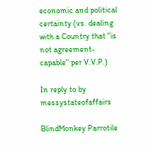economic and political certainty (vs. dealing with a Country that "is not agreement-capable" per V.V.P.)

In reply to by messystateofaffairs

BlindMonkey Parrotile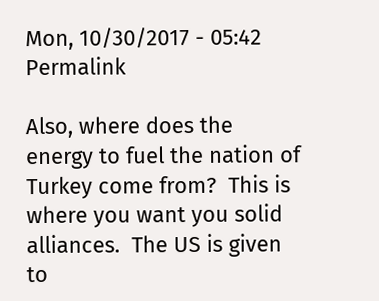Mon, 10/30/2017 - 05:42 Permalink

Also, where does the energy to fuel the nation of Turkey come from?  This is where you want you solid alliances.  The US is given to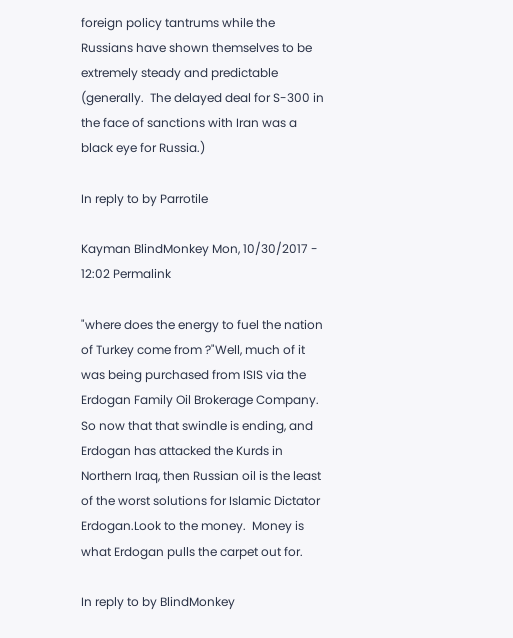foreign policy tantrums while the Russians have shown themselves to be extremely steady and predictable (generally.  The delayed deal for S-300 in the face of sanctions with Iran was a black eye for Russia.)

In reply to by Parrotile

Kayman BlindMonkey Mon, 10/30/2017 - 12:02 Permalink

"where does the energy to fuel the nation of Turkey come from ?"Well, much of it was being purchased from ISIS via the Erdogan Family Oil Brokerage Company.  So now that that swindle is ending, and Erdogan has attacked the Kurds in Northern Iraq, then Russian oil is the least of the worst solutions for Islamic Dictator Erdogan.Look to the money.  Money is what Erdogan pulls the carpet out for.

In reply to by BlindMonkey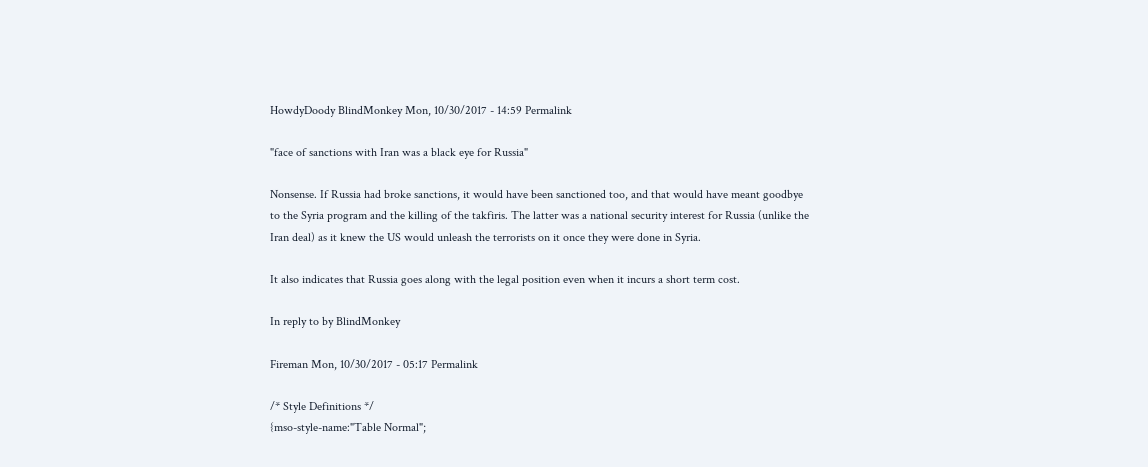HowdyDoody BlindMonkey Mon, 10/30/2017 - 14:59 Permalink

"face of sanctions with Iran was a black eye for Russia"

Nonsense. If Russia had broke sanctions, it would have been sanctioned too, and that would have meant goodbye to the Syria program and the killing of the takfiris. The latter was a national security interest for Russia (unlike the Iran deal) as it knew the US would unleash the terrorists on it once they were done in Syria.

It also indicates that Russia goes along with the legal position even when it incurs a short term cost.

In reply to by BlindMonkey

Fireman Mon, 10/30/2017 - 05:17 Permalink

/* Style Definitions */
{mso-style-name:"Table Normal";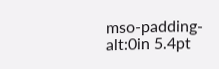mso-padding-alt:0in 5.4pt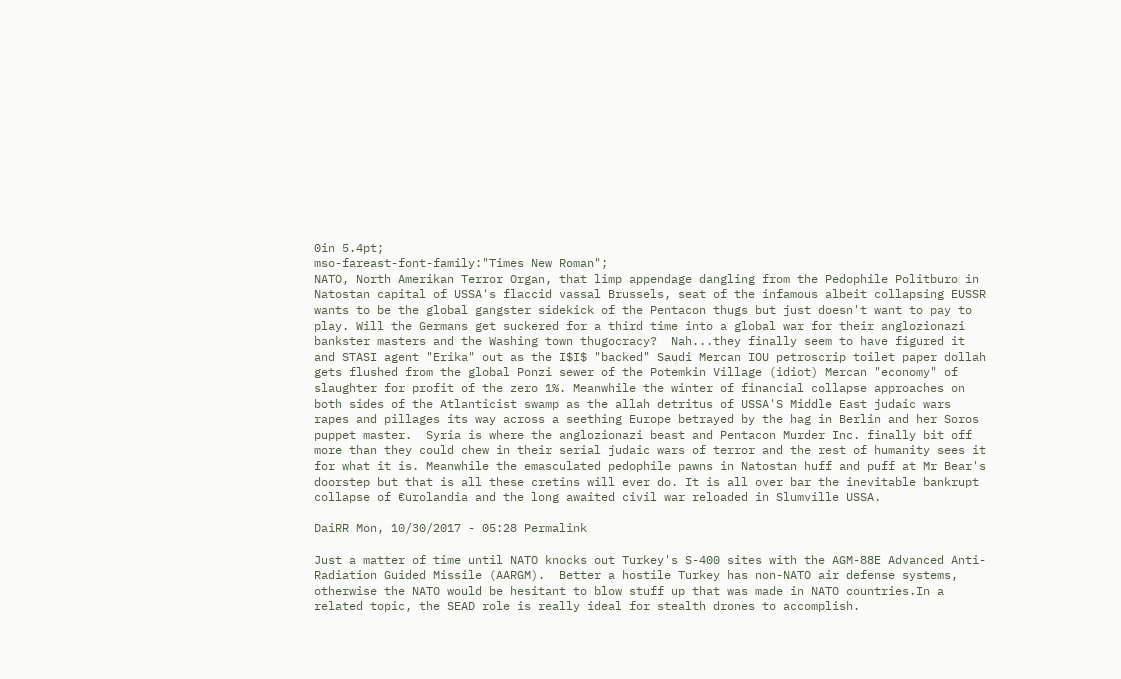0in 5.4pt;
mso-fareast-font-family:"Times New Roman";
NATO, North Amerikan Terror Organ, that limp appendage dangling from the Pedophile Politburo in Natostan capital of USSA's flaccid vassal Brussels, seat of the infamous albeit collapsing EUSSR wants to be the global gangster sidekick of the Pentacon thugs but just doesn't want to pay to play. Will the Germans get suckered for a third time into a global war for their anglozionazi bankster masters and the Washing town thugocracy?  Nah...they finally seem to have figured it and STASI agent "Erika" out as the I$I$ "backed" Saudi Mercan IOU petroscrip toilet paper dollah gets flushed from the global Ponzi sewer of the Potemkin Village (idiot) Mercan "economy" of slaughter for profit of the zero 1%. Meanwhile the winter of financial collapse approaches on both sides of the Atlanticist swamp as the allah detritus of USSA'S Middle East judaic wars rapes and pillages its way across a seething Europe betrayed by the hag in Berlin and her Soros puppet master.  Syria is where the anglozionazi beast and Pentacon Murder Inc. finally bit off more than they could chew in their serial judaic wars of terror and the rest of humanity sees it for what it is. Meanwhile the emasculated pedophile pawns in Natostan huff and puff at Mr Bear's doorstep but that is all these cretins will ever do. It is all over bar the inevitable bankrupt collapse of €urolandia and the long awaited civil war reloaded in Slumville USSA.

DaiRR Mon, 10/30/2017 - 05:28 Permalink

Just a matter of time until NATO knocks out Turkey's S-400 sites with the AGM-88E Advanced Anti-Radiation Guided Missile (AARGM).  Better a hostile Turkey has non-NATO air defense systems, otherwise the NATO would be hesitant to blow stuff up that was made in NATO countries.In a related topic, the SEAD role is really ideal for stealth drones to accomplish.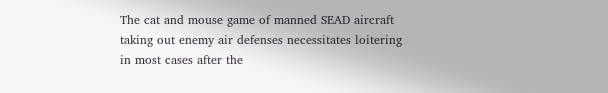The cat and mouse game of manned SEAD aircraft taking out enemy air defenses necessitates loitering in most cases after the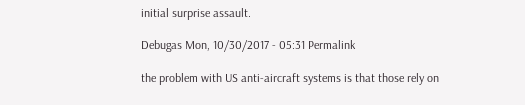initial surprise assault.

Debugas Mon, 10/30/2017 - 05:31 Permalink

the problem with US anti-aircraft systems is that those rely on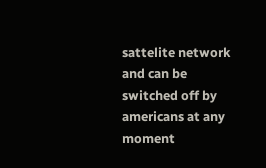sattelite network and can be switched off by americans at any moment